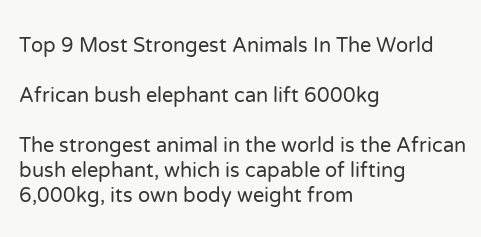Top 9 Most Strongest Animals In The World

African bush elephant can lift 6000kg

The strongest animal in the world is the African bush elephant, which is capable of lifting 6,000kg, its own body weight from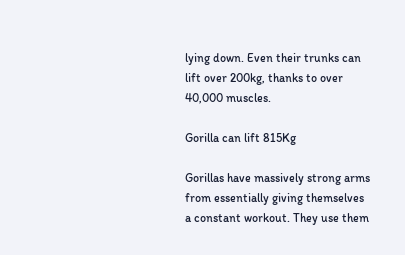lying down. Even their trunks can lift over 200kg, thanks to over 40,000 muscles.

Gorilla can lift 815Kg

Gorillas have massively strong arms from essentially giving themselves a constant workout. They use them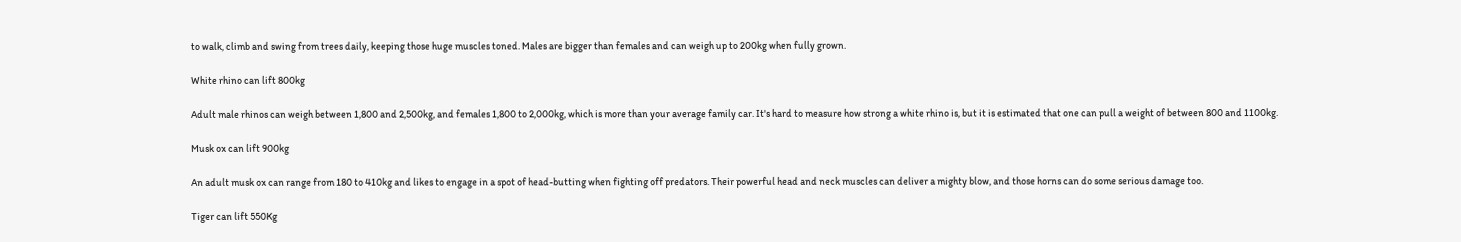to walk, climb and swing from trees daily, keeping those huge muscles toned. Males are bigger than females and can weigh up to 200kg when fully grown.

White rhino can lift 800kg

Adult male rhinos can weigh between 1,800 and 2,500kg, and females 1,800 to 2,000kg, which is more than your average family car. It's hard to measure how strong a white rhino is, but it is estimated that one can pull a weight of between 800 and 1100kg.

Musk ox can lift 900kg

An adult musk ox can range from 180 to 410kg and likes to engage in a spot of head-butting when fighting off predators. Their powerful head and neck muscles can deliver a mighty blow, and those horns can do some serious damage too.

Tiger can lift 550Kg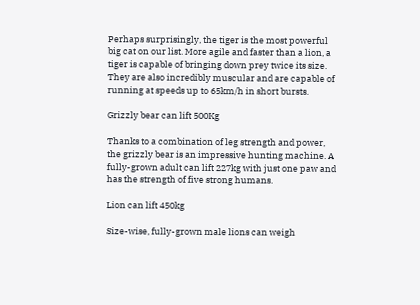Perhaps surprisingly, the tiger is the most powerful big cat on our list. More agile and faster than a lion, a tiger is capable of bringing down prey twice its size. They are also incredibly muscular and are capable of running at speeds up to 65km/h in short bursts.

Grizzly bear can lift 500Kg

Thanks to a combination of leg strength and power, the grizzly bear is an impressive hunting machine. A fully-grown adult can lift 227kg with just one paw and has the strength of five strong humans.

Lion can lift 450kg

Size-wise, fully-grown male lions can weigh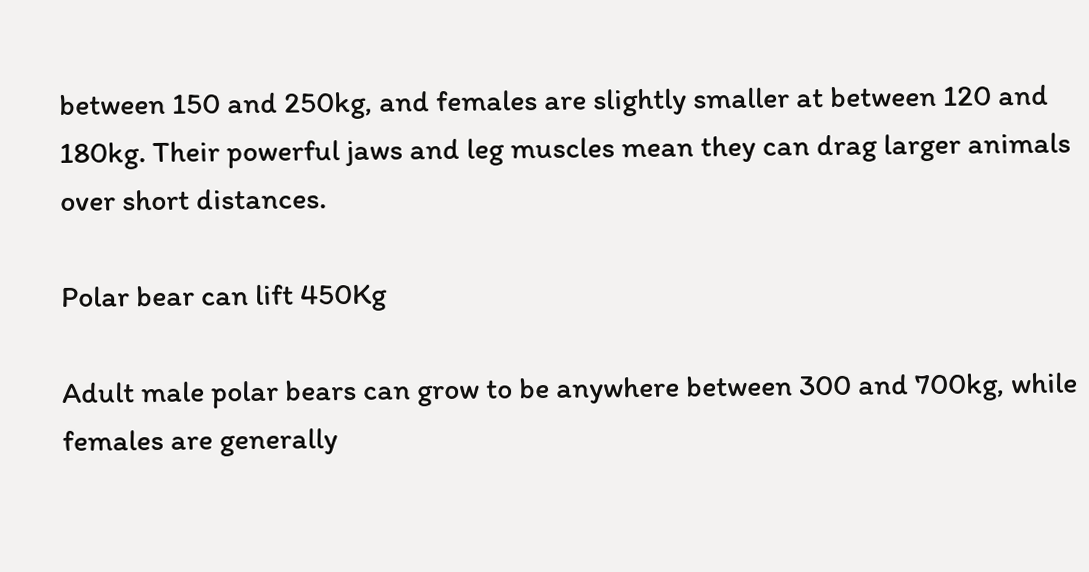between 150 and 250kg, and females are slightly smaller at between 120 and 180kg. Their powerful jaws and leg muscles mean they can drag larger animals over short distances.

Polar bear can lift 450Kg

Adult male polar bears can grow to be anywhere between 300 and 700kg, while females are generally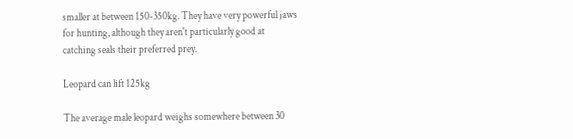smaller at between 150-350kg. They have very powerful jaws for hunting, although they aren't particularly good at catching seals their preferred prey.

Leopard can lift 125kg

The average male leopard weighs somewhere between 30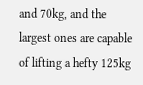and 70kg, and the largest ones are capable of lifting a hefty 125kg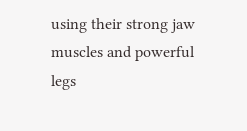using their strong jaw muscles and powerful legs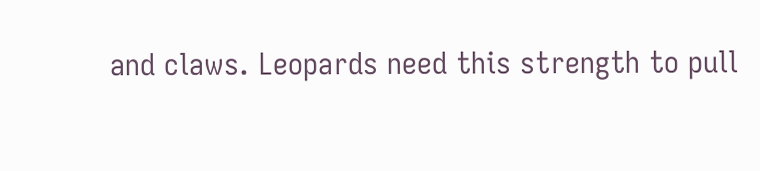and claws. Leopards need this strength to pull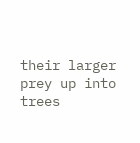their larger prey up into trees